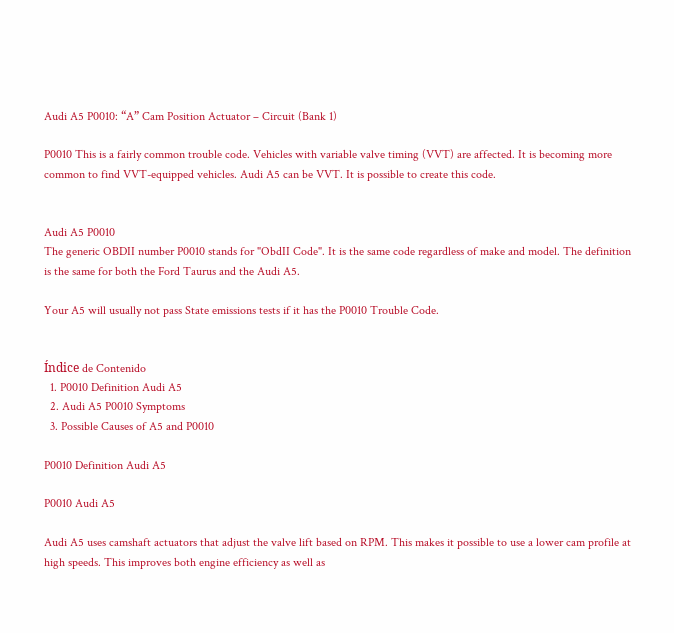Audi A5 P0010: “A” Cam Position Actuator – Circuit (Bank 1)

P0010 This is a fairly common trouble code. Vehicles with variable valve timing (VVT) are affected. It is becoming more common to find VVT-equipped vehicles. Audi A5 can be VVT. It is possible to create this code.


Audi A5 P0010
The generic OBDII number P0010 stands for "ObdII Code". It is the same code regardless of make and model. The definition is the same for both the Ford Taurus and the Audi A5.

Your A5 will usually not pass State emissions tests if it has the P0010 Trouble Code.


Índice de Contenido
  1. P0010 Definition Audi A5
  2. Audi A5 P0010 Symptoms
  3. Possible Causes of A5 and P0010

P0010 Definition Audi A5

P0010 Audi A5

Audi A5 uses camshaft actuators that adjust the valve lift based on RPM. This makes it possible to use a lower cam profile at high speeds. This improves both engine efficiency as well as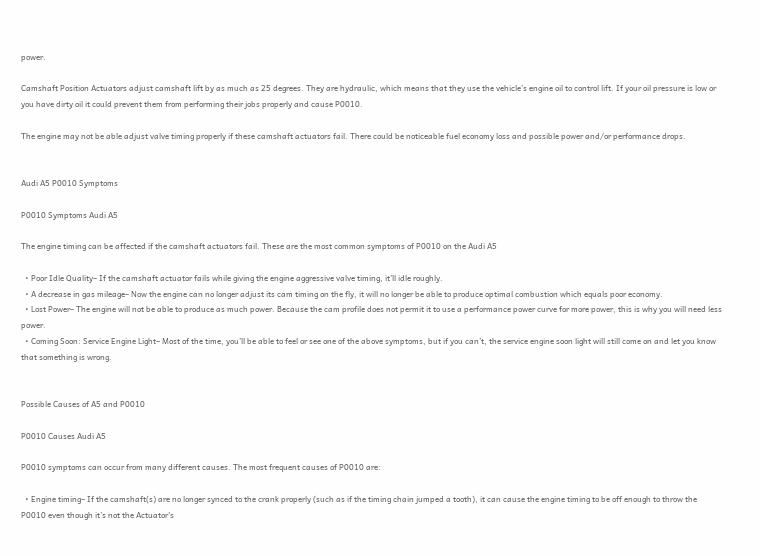power.

Camshaft Position Actuators adjust camshaft lift by as much as 25 degrees. They are hydraulic, which means that they use the vehicle’s engine oil to control lift. If your oil pressure is low or you have dirty oil it could prevent them from performing their jobs properly and cause P0010.

The engine may not be able adjust valve timing properly if these camshaft actuators fail. There could be noticeable fuel economy loss and possible power and/or performance drops.


Audi A5 P0010 Symptoms

P0010 Symptoms Audi A5

The engine timing can be affected if the camshaft actuators fail. These are the most common symptoms of P0010 on the Audi A5

  • Poor Idle Quality– If the camshaft actuator fails while giving the engine aggressive valve timing, it’ll idle roughly.
  • A decrease in gas mileage– Now the engine can no longer adjust its cam timing on the fly, it will no longer be able to produce optimal combustion which equals poor economy.
  • Lost Power– The engine will not be able to produce as much power. Because the cam profile does not permit it to use a performance power curve for more power, this is why you will need less power.
  • Coming Soon: Service Engine Light– Most of the time, you’ll be able to feel or see one of the above symptoms, but if you can’t, the service engine soon light will still come on and let you know that something is wrong.


Possible Causes of A5 and P0010

P0010 Causes Audi A5

P0010 symptoms can occur from many different causes. The most frequent causes of P0010 are:

  • Engine timing– If the camshaft(s) are no longer synced to the crank properly (such as if the timing chain jumped a tooth), it can cause the engine timing to be off enough to throw the P0010 even though it’s not the Actuator’s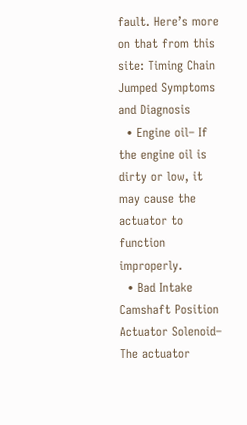fault. Here’s more on that from this site: Timing Chain Jumped Symptoms and Diagnosis
  • Engine oil– If the engine oil is dirty or low, it may cause the actuator to function improperly.
  • Bad Intake Camshaft Position Actuator Solenoid– The actuator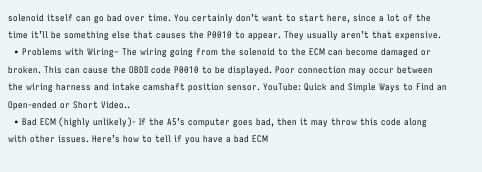solenoid itself can go bad over time. You certainly don’t want to start here, since a lot of the time it’ll be something else that causes the P0010 to appear. They usually aren’t that expensive.
  • Problems with Wiring– The wiring going from the solenoid to the ECM can become damaged or broken. This can cause the OBDII code P0010 to be displayed. Poor connection may occur between the wiring harness and intake camshaft position sensor. YouTube: Quick and Simple Ways to Find an Open-ended or Short Video..
  • Bad ECM (highly unlikely)- If the A5’s computer goes bad, then it may throw this code along with other issues. Here’s how to tell if you have a bad ECM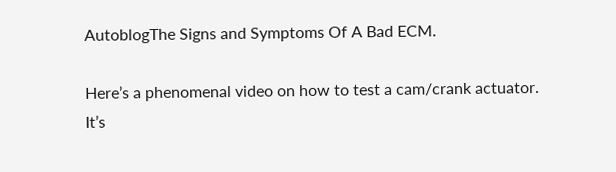AutoblogThe Signs and Symptoms Of A Bad ECM.

Here’s a phenomenal video on how to test a cam/crank actuator. It’s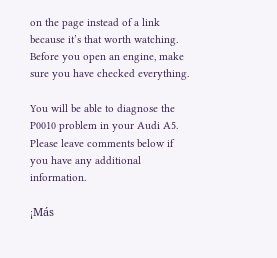on the page instead of a link because it’s that worth watching. Before you open an engine, make sure you have checked everything.

You will be able to diagnose the P0010 problem in your Audi A5. Please leave comments below if you have any additional information.

¡Más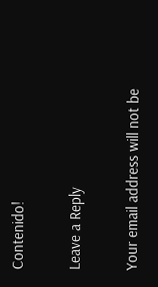Contenido!

Leave a Reply

Your email address will not be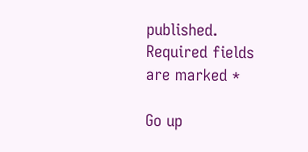published. Required fields are marked *

Go up